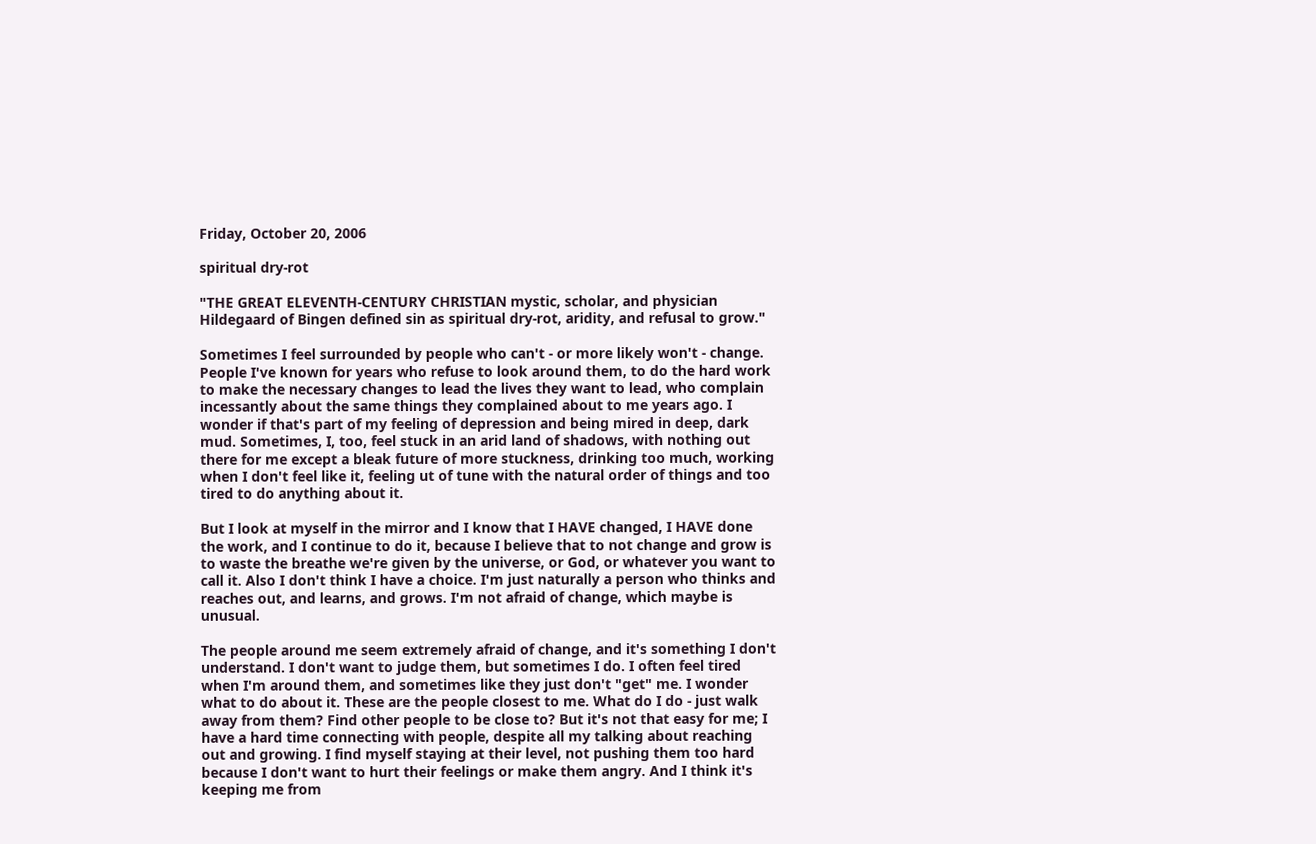Friday, October 20, 2006

spiritual dry-rot

"THE GREAT ELEVENTH-CENTURY CHRISTIAN mystic, scholar, and physician Hildegaard of Bingen defined sin as spiritual dry-rot, aridity, and refusal to grow."

Sometimes I feel surrounded by people who can't - or more likely won't - change. People I've known for years who refuse to look around them, to do the hard work to make the necessary changes to lead the lives they want to lead, who complain incessantly about the same things they complained about to me years ago. I wonder if that's part of my feeling of depression and being mired in deep, dark mud. Sometimes, I, too, feel stuck in an arid land of shadows, with nothing out there for me except a bleak future of more stuckness, drinking too much, working when I don't feel like it, feeling ut of tune with the natural order of things and too tired to do anything about it.

But I look at myself in the mirror and I know that I HAVE changed, I HAVE done the work, and I continue to do it, because I believe that to not change and grow is to waste the breathe we're given by the universe, or God, or whatever you want to call it. Also I don't think I have a choice. I'm just naturally a person who thinks and reaches out, and learns, and grows. I'm not afraid of change, which maybe is unusual.

The people around me seem extremely afraid of change, and it's something I don't understand. I don't want to judge them, but sometimes I do. I often feel tired when I'm around them, and sometimes like they just don't "get" me. I wonder what to do about it. These are the people closest to me. What do I do - just walk away from them? Find other people to be close to? But it's not that easy for me; I have a hard time connecting with people, despite all my talking about reaching out and growing. I find myself staying at their level, not pushing them too hard because I don't want to hurt their feelings or make them angry. And I think it's keeping me from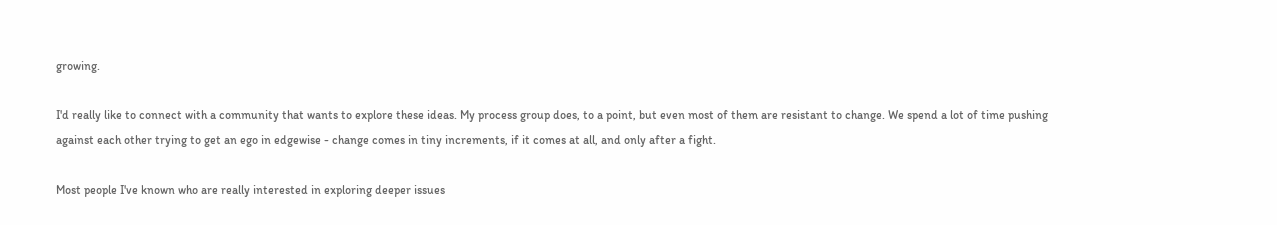growing.

I'd really like to connect with a community that wants to explore these ideas. My process group does, to a point, but even most of them are resistant to change. We spend a lot of time pushing against each other trying to get an ego in edgewise - change comes in tiny increments, if it comes at all, and only after a fight.

Most people I've known who are really interested in exploring deeper issues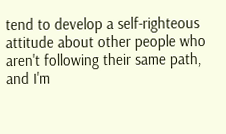tend to develop a self-righteous attitude about other people who aren't following their same path, and I'm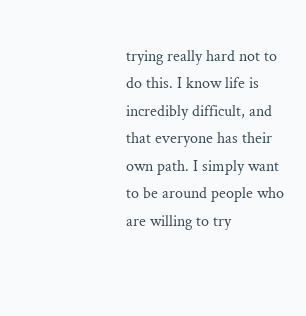trying really hard not to do this. I know life is incredibly difficult, and that everyone has their own path. I simply want to be around people who are willing to try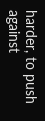harder, to push against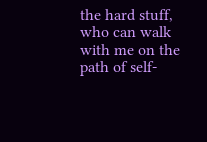the hard stuff, who can walk with me on the path of self-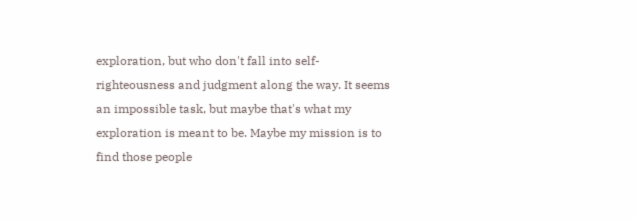exploration, but who don't fall into self-righteousness and judgment along the way. It seems an impossible task, but maybe that's what my exploration is meant to be. Maybe my mission is to find those people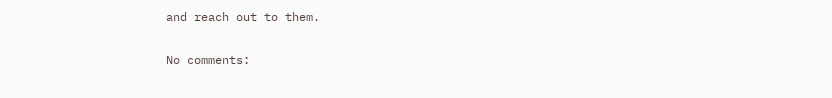and reach out to them.

No comments: